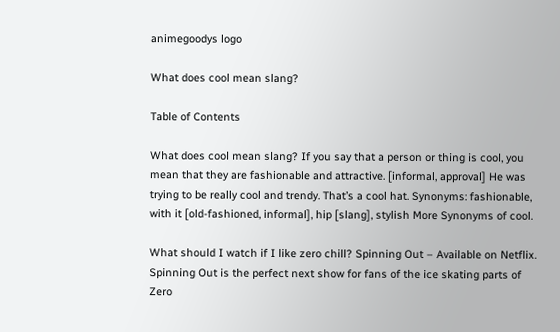animegoodys logo

What does cool mean slang?

Table of Contents

What does cool mean slang? If you say that a person or thing is cool, you mean that they are fashionable and attractive. [informal, approval] He was trying to be really cool and trendy. That’s a cool hat. Synonyms: fashionable, with it [old-fashioned, informal], hip [slang], stylish More Synonyms of cool.

What should I watch if I like zero chill? Spinning Out – Available on Netflix. Spinning Out is the perfect next show for fans of the ice skating parts of Zero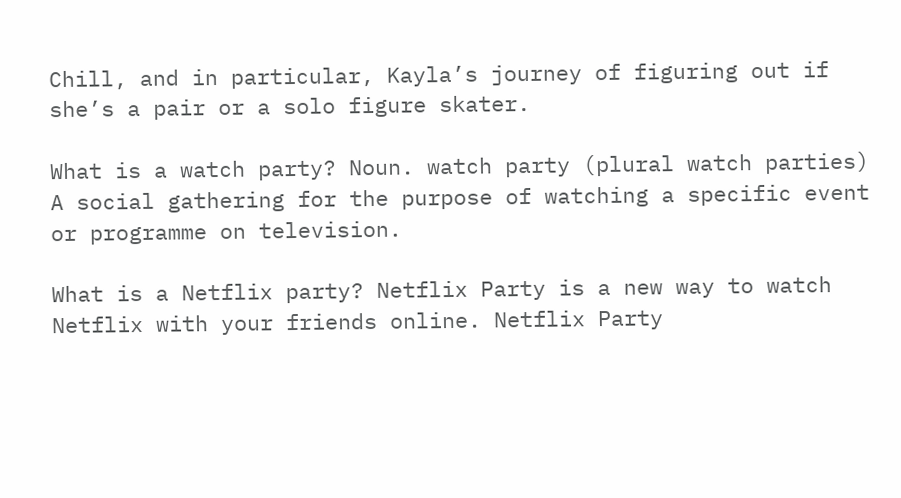Chill, and in particular, Kayla’s journey of figuring out if she’s a pair or a solo figure skater.

What is a watch party? Noun. watch party (plural watch parties) A social gathering for the purpose of watching a specific event or programme on television.

What is a Netflix party? Netflix Party is a new way to watch Netflix with your friends online. Netflix Party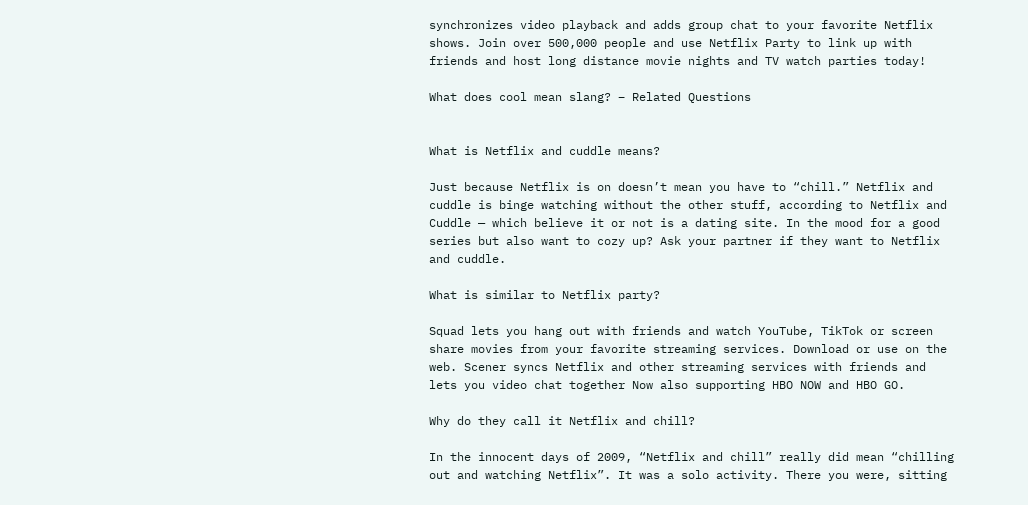synchronizes video playback and adds group chat to your favorite Netflix shows. Join over 500,000 people and use Netflix Party to link up with friends and host long distance movie nights and TV watch parties today!

What does cool mean slang? – Related Questions


What is Netflix and cuddle means?

Just because Netflix is on doesn’t mean you have to “chill.” Netflix and cuddle is binge watching without the other stuff, according to Netflix and Cuddle — which believe it or not is a dating site. In the mood for a good series but also want to cozy up? Ask your partner if they want to Netflix and cuddle.

What is similar to Netflix party?

Squad lets you hang out with friends and watch YouTube, TikTok or screen share movies from your favorite streaming services. Download or use on the web. Scener syncs Netflix and other streaming services with friends and lets you video chat together Now also supporting HBO NOW and HBO GO.

Why do they call it Netflix and chill?

In the innocent days of 2009, “Netflix and chill” really did mean “chilling out and watching Netflix”. It was a solo activity. There you were, sitting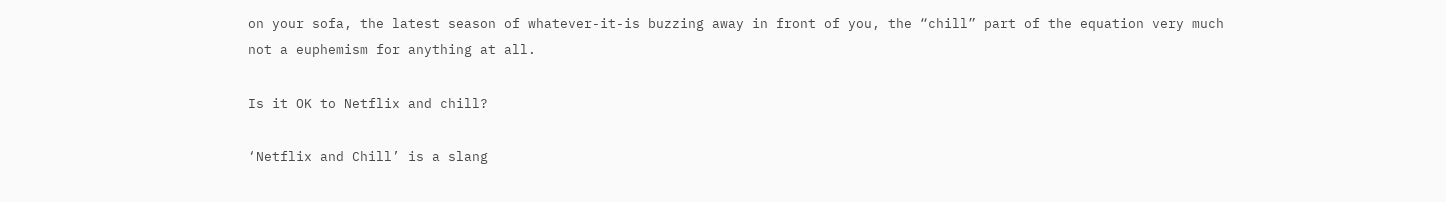on your sofa, the latest season of whatever-it-is buzzing away in front of you, the “chill” part of the equation very much not a euphemism for anything at all.

Is it OK to Netflix and chill?

‘Netflix and Chill’ is a slang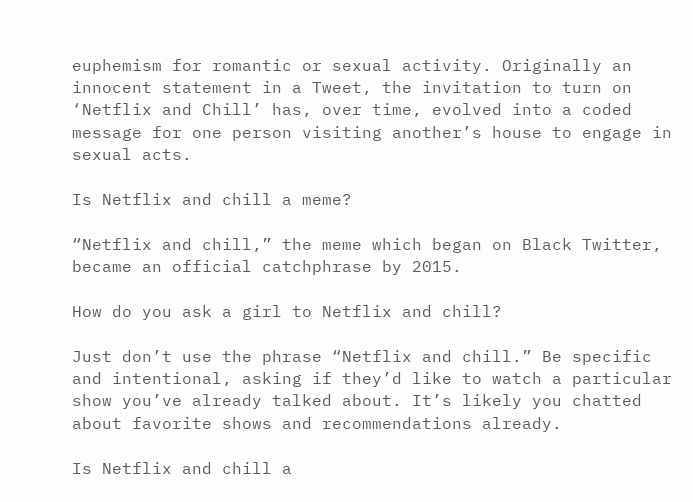euphemism for romantic or sexual activity. Originally an innocent statement in a Tweet, the invitation to turn on ‘Netflix and Chill’ has, over time, evolved into a coded message for one person visiting another’s house to engage in sexual acts.

Is Netflix and chill a meme?

“Netflix and chill,” the meme which began on Black Twitter, became an official catchphrase by 2015.

How do you ask a girl to Netflix and chill?

Just don’t use the phrase “Netflix and chill.” Be specific and intentional, asking if they’d like to watch a particular show you’ve already talked about. It’s likely you chatted about favorite shows and recommendations already.

Is Netflix and chill a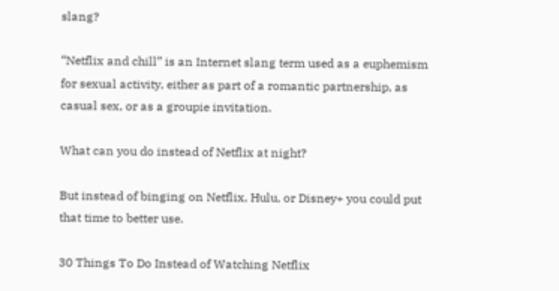slang?

“Netflix and chill” is an Internet slang term used as a euphemism for sexual activity, either as part of a romantic partnership, as casual sex, or as a groupie invitation.

What can you do instead of Netflix at night?

But instead of binging on Netflix, Hulu, or Disney+ you could put that time to better use.

30 Things To Do Instead of Watching Netflix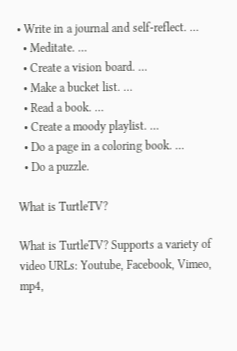• Write in a journal and self-reflect. …
  • Meditate. …
  • Create a vision board. …
  • Make a bucket list. …
  • Read a book. …
  • Create a moody playlist. …
  • Do a page in a coloring book. …
  • Do a puzzle.

What is TurtleTV?

What is TurtleTV? Supports a variety of video URLs: Youtube, Facebook, Vimeo, mp4,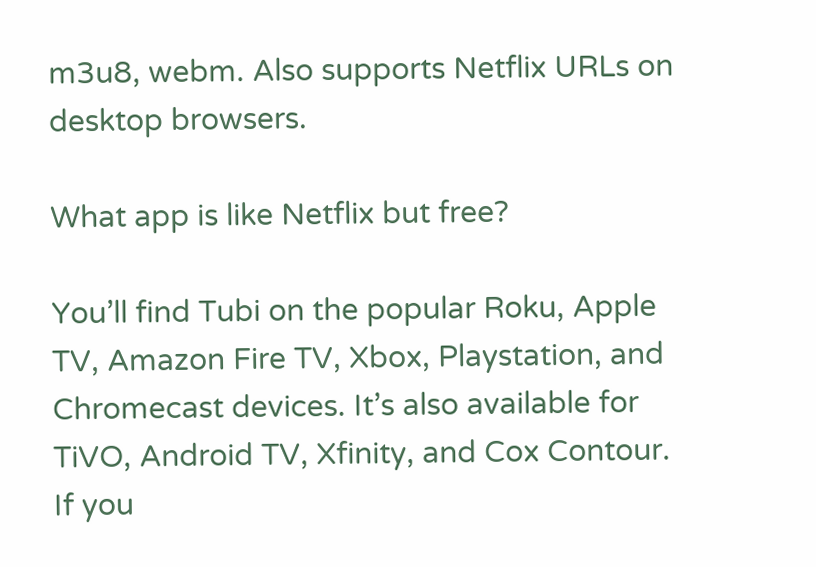m3u8, webm. Also supports Netflix URLs on desktop browsers.

What app is like Netflix but free?

You’ll find Tubi on the popular Roku, Apple TV, Amazon Fire TV, Xbox, Playstation, and Chromecast devices. It’s also available for TiVO, Android TV, Xfinity, and Cox Contour. If you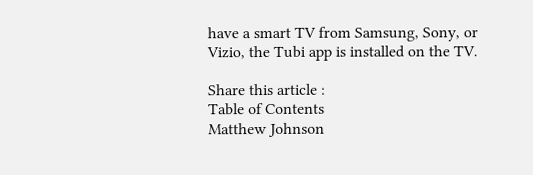have a smart TV from Samsung, Sony, or Vizio, the Tubi app is installed on the TV.

Share this article :
Table of Contents
Matthew Johnson